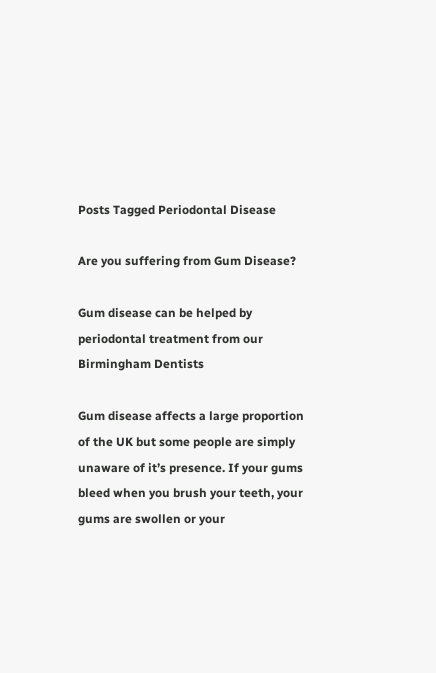Posts Tagged Periodontal Disease

Are you suffering from Gum Disease?

Gum disease can be helped by periodontal treatment from our Birmingham Dentists

Gum disease affects a large proportion of the UK but some people are simply unaware of it’s presence. If your gums bleed when you brush your teeth, your gums are swollen or your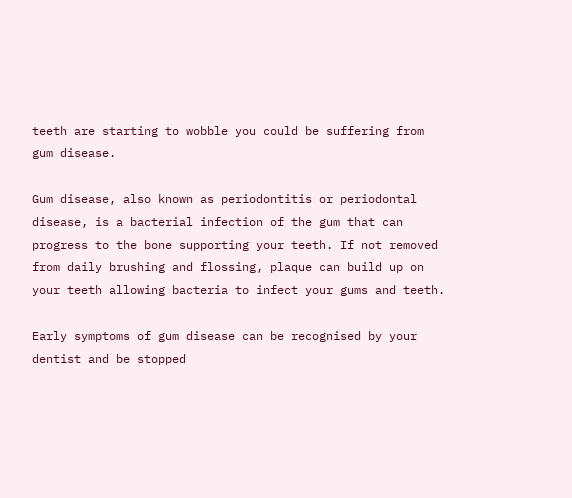teeth are starting to wobble you could be suffering from gum disease.

Gum disease, also known as periodontitis or periodontal disease, is a bacterial infection of the gum that can progress to the bone supporting your teeth. If not removed from daily brushing and flossing, plaque can build up on your teeth allowing bacteria to infect your gums and teeth.

Early symptoms of gum disease can be recognised by your dentist and be stopped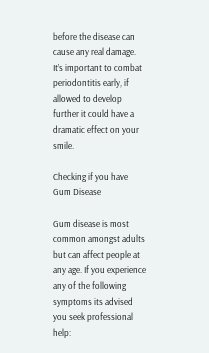before the disease can cause any real damage. It’s important to combat periodontitis early, if allowed to develop further it could have a dramatic effect on your smile.

Checking if you have Gum Disease

Gum disease is most common amongst adults but can affect people at any age. If you experience any of the following symptoms its advised you seek professional help: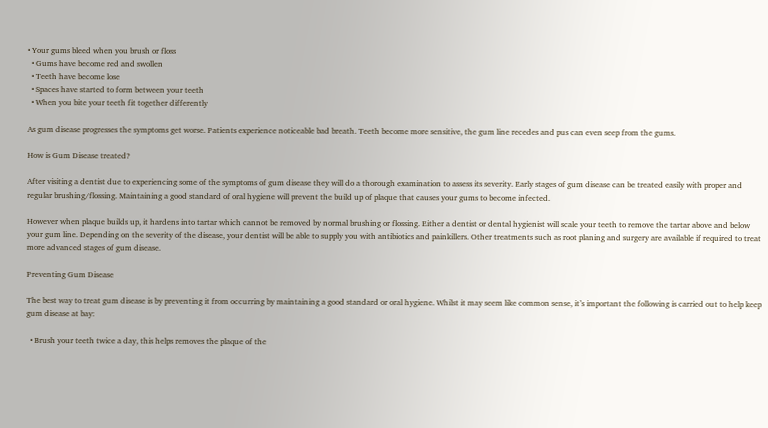• Your gums bleed when you brush or floss
  • Gums have become red and swollen
  • Teeth have become lose
  • Spaces have started to form between your teeth
  • When you bite your teeth fit together differently

As gum disease progresses the symptoms get worse. Patients experience noticeable bad breath. Teeth become more sensitive, the gum line recedes and pus can even seep from the gums.

How is Gum Disease treated?

After visiting a dentist due to experiencing some of the symptoms of gum disease they will do a thorough examination to assess its severity. Early stages of gum disease can be treated easily with proper and regular brushing/flossing. Maintaining a good standard of oral hygiene will prevent the build up of plaque that causes your gums to become infected.

However when plaque builds up, it hardens into tartar which cannot be removed by normal brushing or flossing. Either a dentist or dental hygienist will scale your teeth to remove the tartar above and below your gum line. Depending on the severity of the disease, your dentist will be able to supply you with antibiotics and painkillers. Other treatments such as root planing and surgery are available if required to treat more advanced stages of gum disease.

Preventing Gum Disease

The best way to treat gum disease is by preventing it from occurring by maintaining a good standard or oral hygiene. Whilst it may seem like common sense, it’s important the following is carried out to help keep gum disease at bay:

  • Brush your teeth twice a day, this helps removes the plaque of the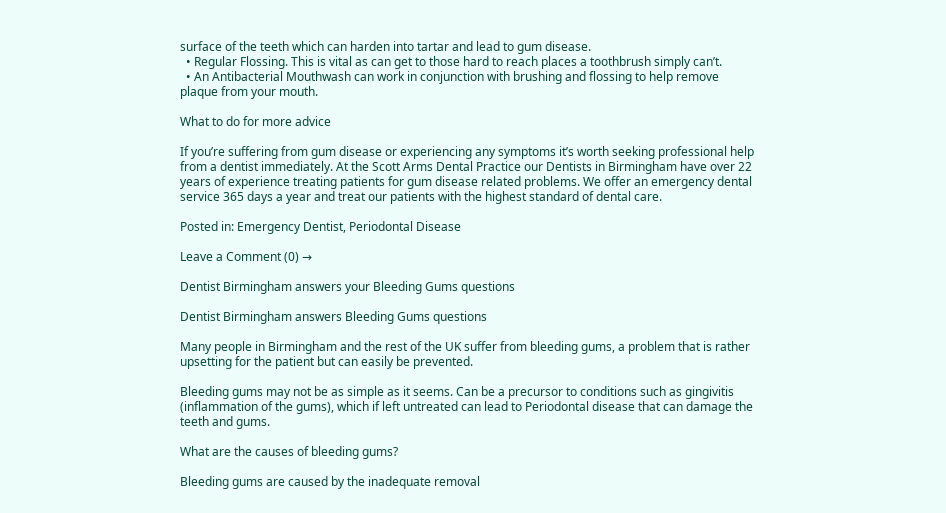surface of the teeth which can harden into tartar and lead to gum disease.
  • Regular Flossing. This is vital as can get to those hard to reach places a toothbrush simply can’t.
  • An Antibacterial Mouthwash can work in conjunction with brushing and flossing to help remove plaque from your mouth.

What to do for more advice

If you’re suffering from gum disease or experiencing any symptoms it’s worth seeking professional help from a dentist immediately. At the Scott Arms Dental Practice our Dentists in Birmingham have over 22 years of experience treating patients for gum disease related problems. We offer an emergency dental service 365 days a year and treat our patients with the highest standard of dental care.

Posted in: Emergency Dentist, Periodontal Disease

Leave a Comment (0) →

Dentist Birmingham answers your Bleeding Gums questions

Dentist Birmingham answers Bleeding Gums questions

Many people in Birmingham and the rest of the UK suffer from bleeding gums, a problem that is rather upsetting for the patient but can easily be prevented.

Bleeding gums may not be as simple as it seems. Can be a precursor to conditions such as gingivitis (inflammation of the gums), which if left untreated can lead to Periodontal disease that can damage the teeth and gums.

What are the causes of bleeding gums?

Bleeding gums are caused by the inadequate removal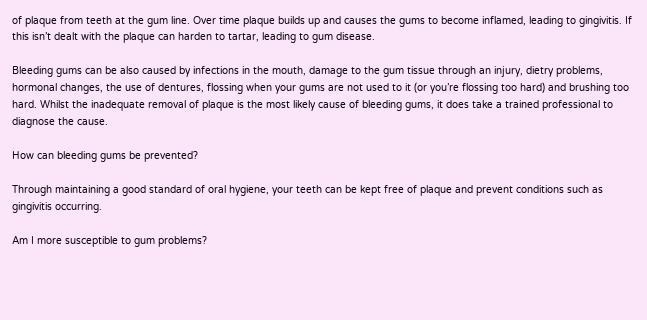of plaque from teeth at the gum line. Over time plaque builds up and causes the gums to become inflamed, leading to gingivitis. If this isn’t dealt with the plaque can harden to tartar, leading to gum disease.

Bleeding gums can be also caused by infections in the mouth, damage to the gum tissue through an injury, dietry problems, hormonal changes, the use of dentures, flossing when your gums are not used to it (or you’re flossing too hard) and brushing too hard. Whilst the inadequate removal of plaque is the most likely cause of bleeding gums, it does take a trained professional to diagnose the cause.

How can bleeding gums be prevented?

Through maintaining a good standard of oral hygiene, your teeth can be kept free of plaque and prevent conditions such as gingivitis occurring.

Am I more susceptible to gum problems?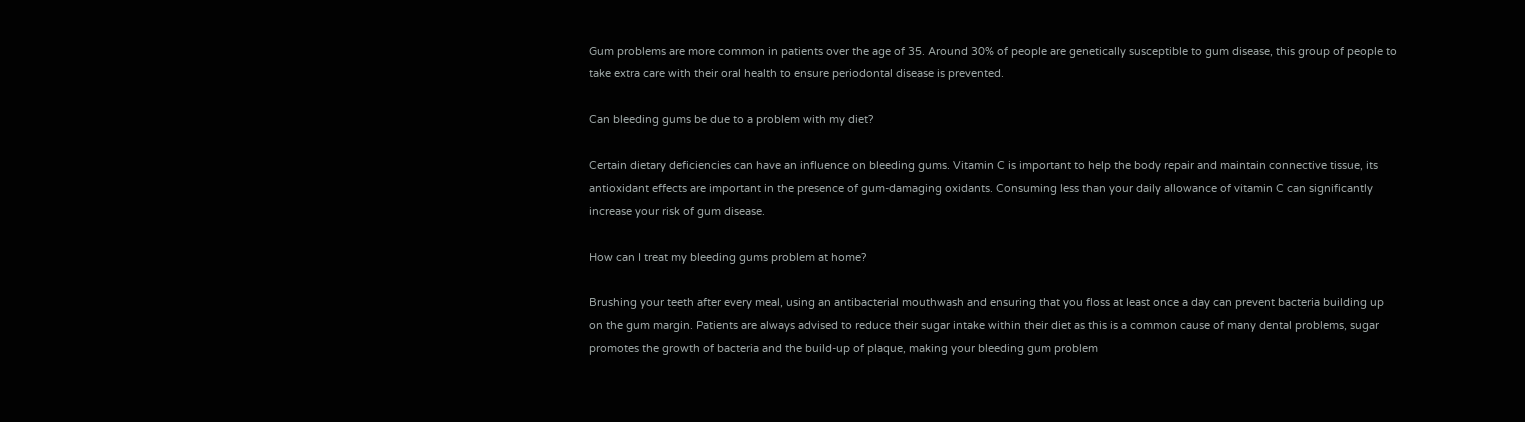Gum problems are more common in patients over the age of 35. Around 30% of people are genetically susceptible to gum disease, this group of people to take extra care with their oral health to ensure periodontal disease is prevented.

Can bleeding gums be due to a problem with my diet?

Certain dietary deficiencies can have an influence on bleeding gums. Vitamin C is important to help the body repair and maintain connective tissue, its antioxidant effects are important in the presence of gum-damaging oxidants. Consuming less than your daily allowance of vitamin C can significantly increase your risk of gum disease.

How can I treat my bleeding gums problem at home?

Brushing your teeth after every meal, using an antibacterial mouthwash and ensuring that you floss at least once a day can prevent bacteria building up on the gum margin. Patients are always advised to reduce their sugar intake within their diet as this is a common cause of many dental problems, sugar promotes the growth of bacteria and the build-up of plaque, making your bleeding gum problem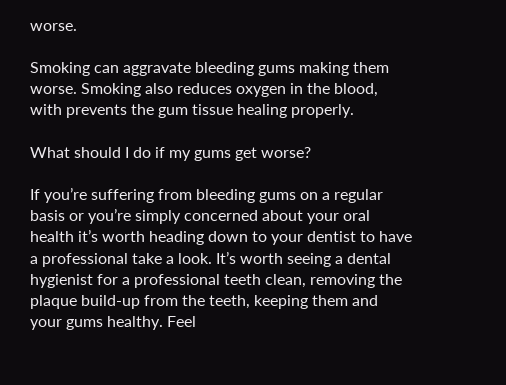worse.

Smoking can aggravate bleeding gums making them worse. Smoking also reduces oxygen in the blood, with prevents the gum tissue healing properly.

What should I do if my gums get worse?

If you’re suffering from bleeding gums on a regular basis or you’re simply concerned about your oral health it’s worth heading down to your dentist to have a professional take a look. It’s worth seeing a dental hygienist for a professional teeth clean, removing the plaque build-up from the teeth, keeping them and your gums healthy. Feel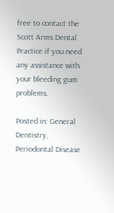free to contact the Scott Arms Dental Practice if you need any assistance with your bleeding gum problems.

Posted in: General Dentistry, Periodontal Disease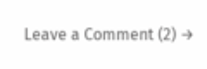Leave a Comment (2) →